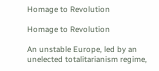Homage to Revolution

Homage to Revolution

An unstable Europe, led by an unelected totalitarianism regime,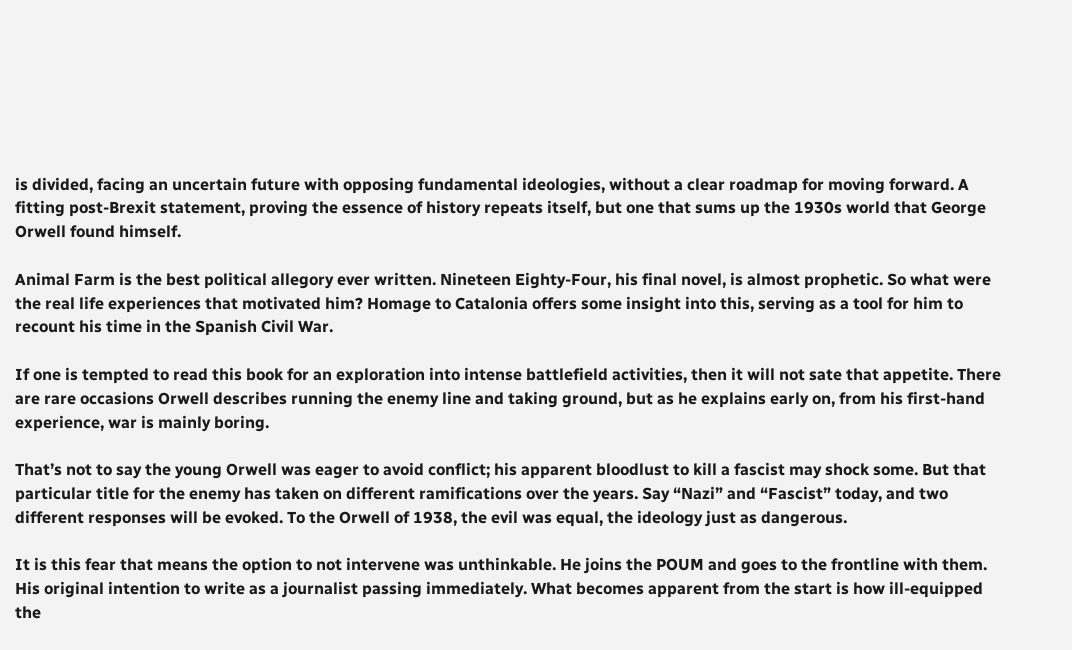is divided, facing an uncertain future with opposing fundamental ideologies, without a clear roadmap for moving forward. A fitting post-Brexit statement, proving the essence of history repeats itself, but one that sums up the 1930s world that George Orwell found himself.

Animal Farm is the best political allegory ever written. Nineteen Eighty-Four, his final novel, is almost prophetic. So what were the real life experiences that motivated him? Homage to Catalonia offers some insight into this, serving as a tool for him to recount his time in the Spanish Civil War.

If one is tempted to read this book for an exploration into intense battlefield activities, then it will not sate that appetite. There are rare occasions Orwell describes running the enemy line and taking ground, but as he explains early on, from his first-hand experience, war is mainly boring.

That’s not to say the young Orwell was eager to avoid conflict; his apparent bloodlust to kill a fascist may shock some. But that particular title for the enemy has taken on different ramifications over the years. Say “Nazi” and “Fascist” today, and two different responses will be evoked. To the Orwell of 1938, the evil was equal, the ideology just as dangerous.

It is this fear that means the option to not intervene was unthinkable. He joins the POUM and goes to the frontline with them. His original intention to write as a journalist passing immediately. What becomes apparent from the start is how ill-equipped the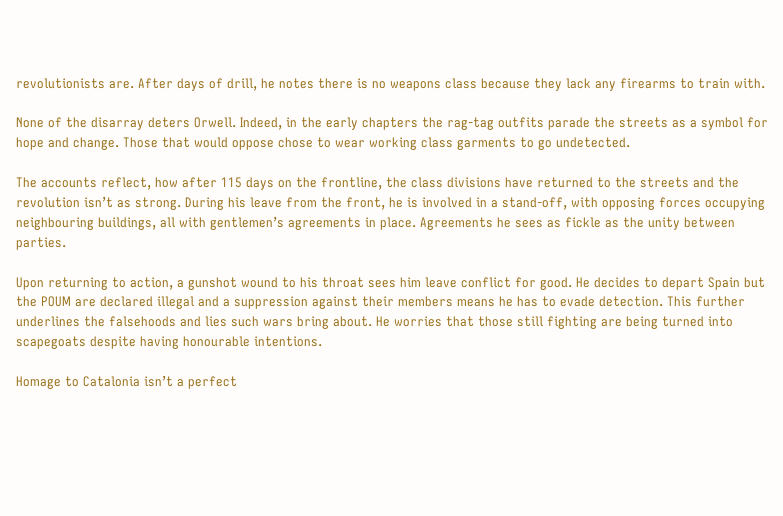revolutionists are. After days of drill, he notes there is no weapons class because they lack any firearms to train with.

None of the disarray deters Orwell. Indeed, in the early chapters the rag-tag outfits parade the streets as a symbol for hope and change. Those that would oppose chose to wear working class garments to go undetected.

The accounts reflect, how after 115 days on the frontline, the class divisions have returned to the streets and the revolution isn’t as strong. During his leave from the front, he is involved in a stand-off, with opposing forces occupying neighbouring buildings, all with gentlemen’s agreements in place. Agreements he sees as fickle as the unity between parties.

Upon returning to action, a gunshot wound to his throat sees him leave conflict for good. He decides to depart Spain but the POUM are declared illegal and a suppression against their members means he has to evade detection. This further underlines the falsehoods and lies such wars bring about. He worries that those still fighting are being turned into scapegoats despite having honourable intentions.

Homage to Catalonia isn’t a perfect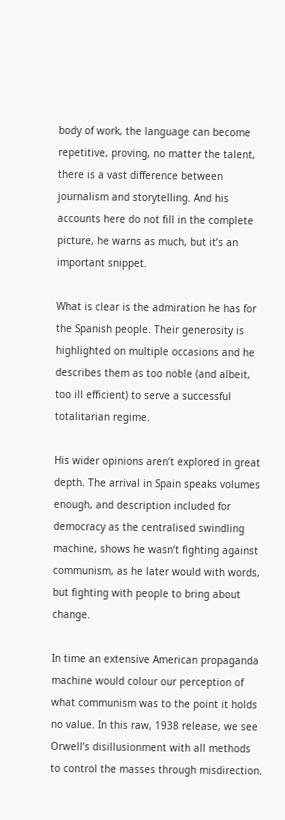body of work, the language can become repetitive, proving, no matter the talent, there is a vast difference between journalism and storytelling. And his accounts here do not fill in the complete picture, he warns as much, but it’s an important snippet.

What is clear is the admiration he has for the Spanish people. Their generosity is highlighted on multiple occasions and he describes them as too noble (and albeit, too ill efficient) to serve a successful totalitarian regime.

His wider opinions aren’t explored in great depth. The arrival in Spain speaks volumes enough, and description included for democracy as the centralised swindling machine, shows he wasn’t fighting against communism, as he later would with words, but fighting with people to bring about change.

In time an extensive American propaganda machine would colour our perception of what communism was to the point it holds no value. In this raw, 1938 release, we see Orwell’s disillusionment with all methods to control the masses through misdirection.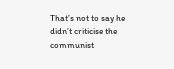That’s not to say he didn’t criticise the communist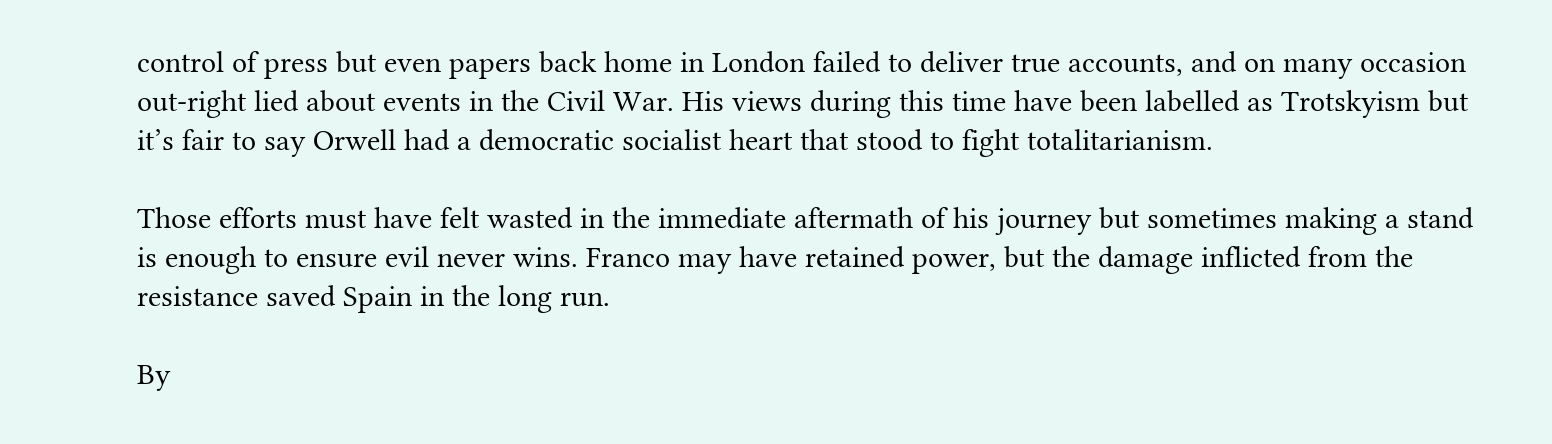control of press but even papers back home in London failed to deliver true accounts, and on many occasion out-right lied about events in the Civil War. His views during this time have been labelled as Trotskyism but it’s fair to say Orwell had a democratic socialist heart that stood to fight totalitarianism.

Those efforts must have felt wasted in the immediate aftermath of his journey but sometimes making a stand is enough to ensure evil never wins. Franco may have retained power, but the damage inflicted from the resistance saved Spain in the long run.

By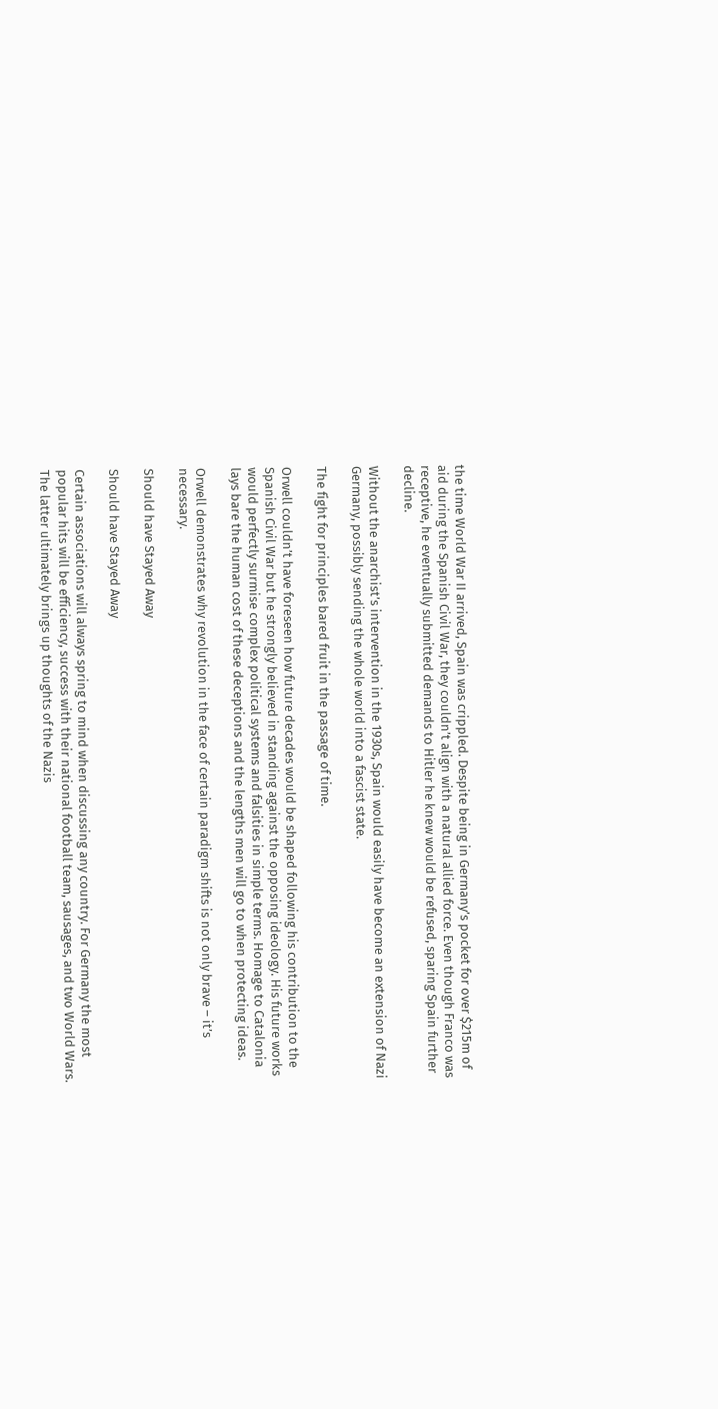the time World War II arrived, Spain was crippled. Despite being in Germany’s pocket for over $215m of aid during the Spanish Civil War, they couldn’t align with a natural allied force. Even though Franco was receptive, he eventually submitted demands to Hitler he knew would be refused, sparing Spain further decline.

Without the anarchist’s intervention in the 1930s, Spain would easily have become an extension of Nazi Germany, possibly sending the whole world into a fascist state.

The fight for principles bared fruit in the passage of time.

Orwell couldn’t have foreseen how future decades would be shaped following his contribution to the Spanish Civil War but he strongly believed in standing against the opposing ideology. His future works would perfectly surmise complex political systems and falsities in simple terms. Homage to Catalonia lays bare the human cost of these deceptions and the lengths men will go to when protecting ideas.

Orwell demonstrates why revolution in the face of certain paradigm shifts is not only brave – it’s necessary.

Should have Stayed Away

Should have Stayed Away

Certain associations will always spring to mind when discussing any country. For Germany the most popular hits will be efficiency, success with their national football team, sausages, and two World Wars. The latter ultimately brings up thoughts of the Nazis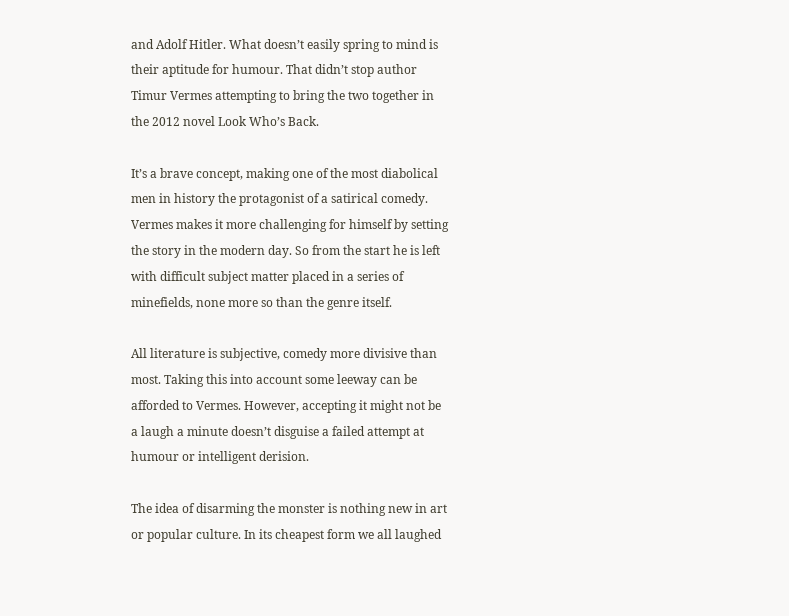and Adolf Hitler. What doesn’t easily spring to mind is their aptitude for humour. That didn’t stop author Timur Vermes attempting to bring the two together in the 2012 novel Look Who’s Back.

It’s a brave concept, making one of the most diabolical men in history the protagonist of a satirical comedy. Vermes makes it more challenging for himself by setting the story in the modern day. So from the start he is left with difficult subject matter placed in a series of minefields, none more so than the genre itself.

All literature is subjective, comedy more divisive than most. Taking this into account some leeway can be afforded to Vermes. However, accepting it might not be a laugh a minute doesn’t disguise a failed attempt at humour or intelligent derision.

The idea of disarming the monster is nothing new in art or popular culture. In its cheapest form we all laughed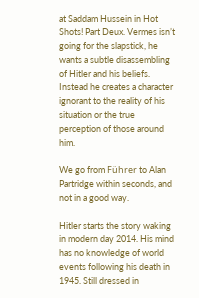at Saddam Hussein in Hot Shots! Part Deux. Vermes isn’t going for the slapstick, he wants a subtle disassembling of Hitler and his beliefs. Instead he creates a character ignorant to the reality of his situation or the true perception of those around him.

We go from Führer to Alan Partridge within seconds, and not in a good way.

Hitler starts the story waking in modern day 2014. His mind has no knowledge of world events following his death in 1945. Still dressed in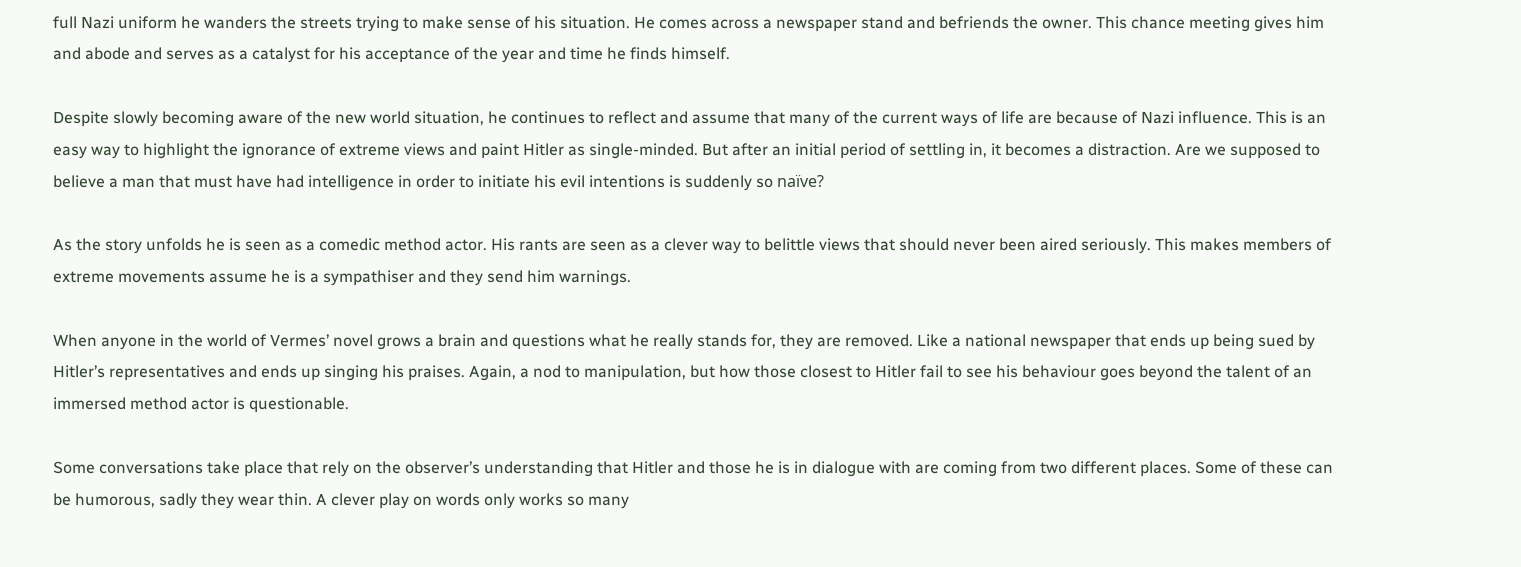full Nazi uniform he wanders the streets trying to make sense of his situation. He comes across a newspaper stand and befriends the owner. This chance meeting gives him and abode and serves as a catalyst for his acceptance of the year and time he finds himself.

Despite slowly becoming aware of the new world situation, he continues to reflect and assume that many of the current ways of life are because of Nazi influence. This is an easy way to highlight the ignorance of extreme views and paint Hitler as single-minded. But after an initial period of settling in, it becomes a distraction. Are we supposed to believe a man that must have had intelligence in order to initiate his evil intentions is suddenly so naïve?

As the story unfolds he is seen as a comedic method actor. His rants are seen as a clever way to belittle views that should never been aired seriously. This makes members of extreme movements assume he is a sympathiser and they send him warnings.

When anyone in the world of Vermes’ novel grows a brain and questions what he really stands for, they are removed. Like a national newspaper that ends up being sued by Hitler’s representatives and ends up singing his praises. Again, a nod to manipulation, but how those closest to Hitler fail to see his behaviour goes beyond the talent of an immersed method actor is questionable.

Some conversations take place that rely on the observer’s understanding that Hitler and those he is in dialogue with are coming from two different places. Some of these can be humorous, sadly they wear thin. A clever play on words only works so many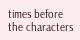times before the characters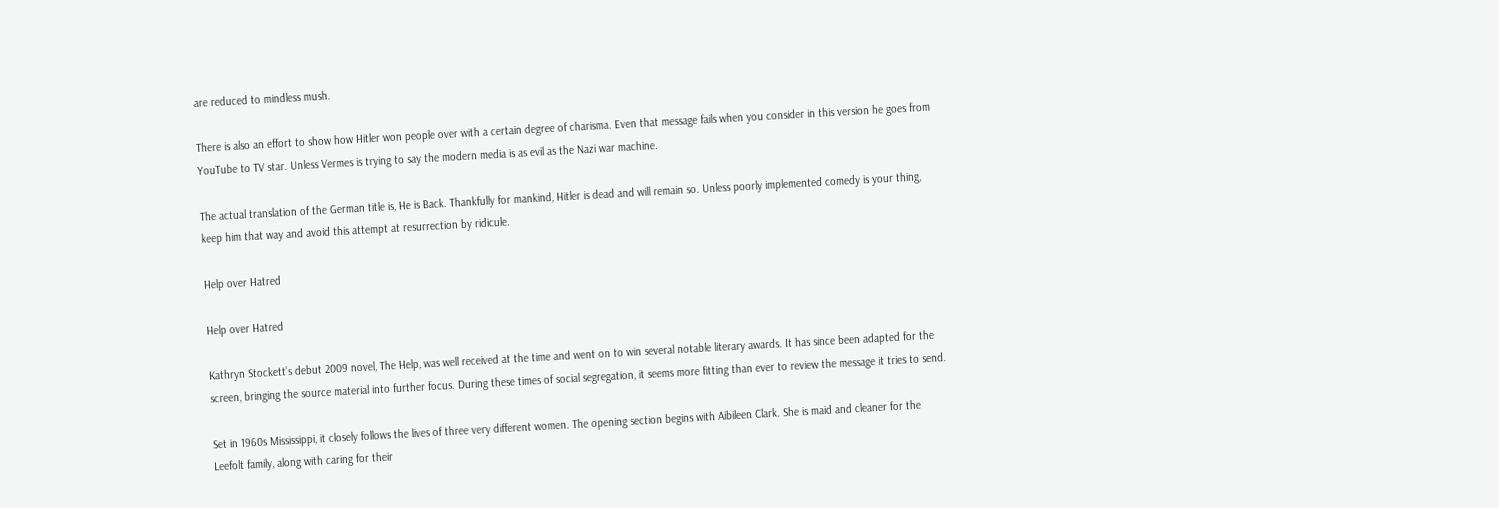are reduced to mindless mush.

There is also an effort to show how Hitler won people over with a certain degree of charisma. Even that message fails when you consider in this version he goes from YouTube to TV star. Unless Vermes is trying to say the modern media is as evil as the Nazi war machine.

The actual translation of the German title is, He is Back. Thankfully for mankind, Hitler is dead and will remain so. Unless poorly implemented comedy is your thing, keep him that way and avoid this attempt at resurrection by ridicule.

Help over Hatred

Help over Hatred

Kathryn Stockett’s debut 2009 novel, The Help, was well received at the time and went on to win several notable literary awards. It has since been adapted for the screen, bringing the source material into further focus. During these times of social segregation, it seems more fitting than ever to review the message it tries to send.

Set in 1960s Mississippi, it closely follows the lives of three very different women. The opening section begins with Aibileen Clark. She is maid and cleaner for the Leefolt family, along with caring for their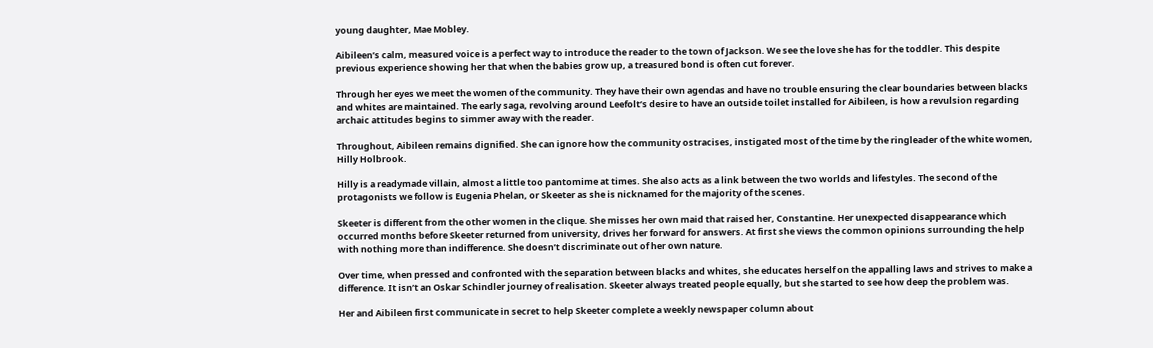young daughter, Mae Mobley.

Aibileen’s calm, measured voice is a perfect way to introduce the reader to the town of Jackson. We see the love she has for the toddler. This despite previous experience showing her that when the babies grow up, a treasured bond is often cut forever.

Through her eyes we meet the women of the community. They have their own agendas and have no trouble ensuring the clear boundaries between blacks and whites are maintained. The early saga, revolving around Leefolt’s desire to have an outside toilet installed for Aibileen, is how a revulsion regarding archaic attitudes begins to simmer away with the reader.

Throughout, Aibileen remains dignified. She can ignore how the community ostracises, instigated most of the time by the ringleader of the white women, Hilly Holbrook.

Hilly is a readymade villain, almost a little too pantomime at times. She also acts as a link between the two worlds and lifestyles. The second of the protagonists we follow is Eugenia Phelan, or Skeeter as she is nicknamed for the majority of the scenes.

Skeeter is different from the other women in the clique. She misses her own maid that raised her, Constantine. Her unexpected disappearance which occurred months before Skeeter returned from university, drives her forward for answers. At first she views the common opinions surrounding the help with nothing more than indifference. She doesn’t discriminate out of her own nature.

Over time, when pressed and confronted with the separation between blacks and whites, she educates herself on the appalling laws and strives to make a difference. It isn’t an Oskar Schindler journey of realisation. Skeeter always treated people equally, but she started to see how deep the problem was.

Her and Aibileen first communicate in secret to help Skeeter complete a weekly newspaper column about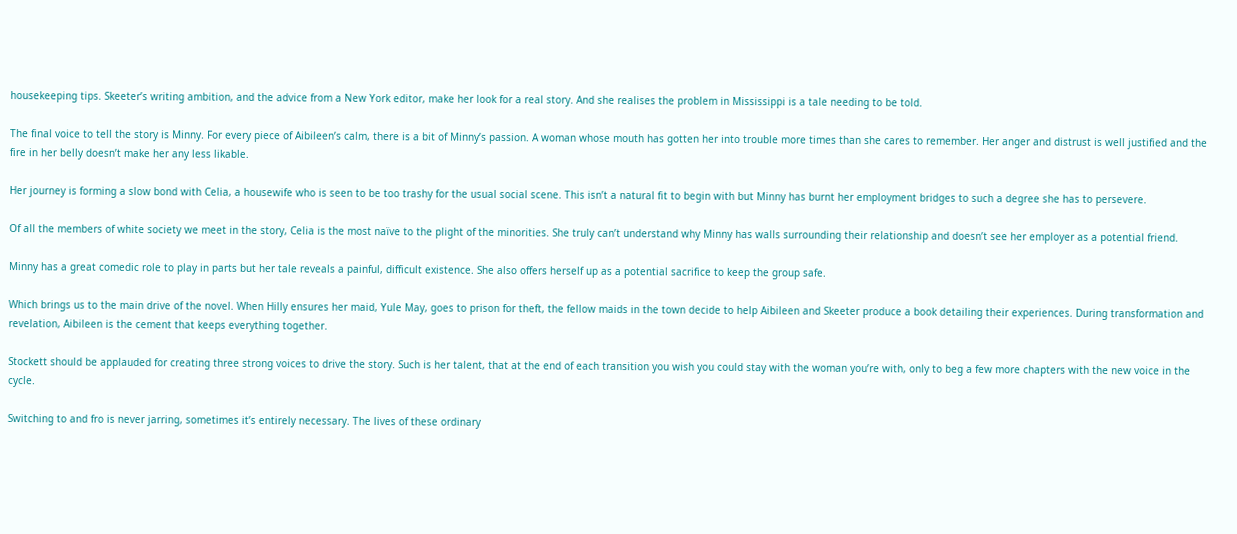housekeeping tips. Skeeter’s writing ambition, and the advice from a New York editor, make her look for a real story. And she realises the problem in Mississippi is a tale needing to be told.

The final voice to tell the story is Minny. For every piece of Aibileen’s calm, there is a bit of Minny’s passion. A woman whose mouth has gotten her into trouble more times than she cares to remember. Her anger and distrust is well justified and the fire in her belly doesn’t make her any less likable.

Her journey is forming a slow bond with Celia, a housewife who is seen to be too trashy for the usual social scene. This isn’t a natural fit to begin with but Minny has burnt her employment bridges to such a degree she has to persevere.

Of all the members of white society we meet in the story, Celia is the most naïve to the plight of the minorities. She truly can’t understand why Minny has walls surrounding their relationship and doesn’t see her employer as a potential friend.

Minny has a great comedic role to play in parts but her tale reveals a painful, difficult existence. She also offers herself up as a potential sacrifice to keep the group safe.

Which brings us to the main drive of the novel. When Hilly ensures her maid, Yule May, goes to prison for theft, the fellow maids in the town decide to help Aibileen and Skeeter produce a book detailing their experiences. During transformation and revelation, Aibileen is the cement that keeps everything together.

Stockett should be applauded for creating three strong voices to drive the story. Such is her talent, that at the end of each transition you wish you could stay with the woman you’re with, only to beg a few more chapters with the new voice in the cycle.

Switching to and fro is never jarring, sometimes it’s entirely necessary. The lives of these ordinary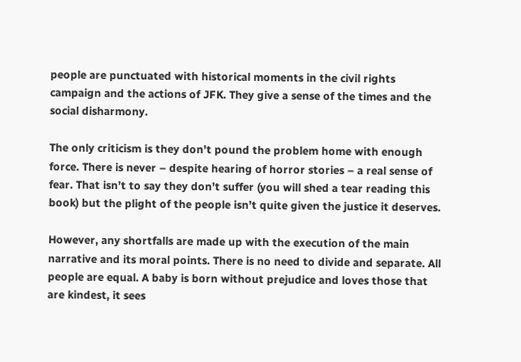people are punctuated with historical moments in the civil rights campaign and the actions of JFK. They give a sense of the times and the social disharmony.

The only criticism is they don’t pound the problem home with enough force. There is never – despite hearing of horror stories – a real sense of fear. That isn’t to say they don’t suffer (you will shed a tear reading this book) but the plight of the people isn’t quite given the justice it deserves.

However, any shortfalls are made up with the execution of the main narrative and its moral points. There is no need to divide and separate. All people are equal. A baby is born without prejudice and loves those that are kindest, it sees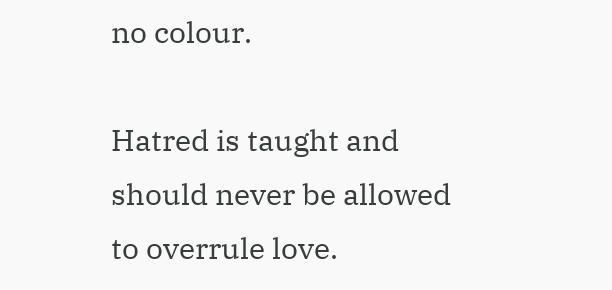no colour.

Hatred is taught and should never be allowed to overrule love.